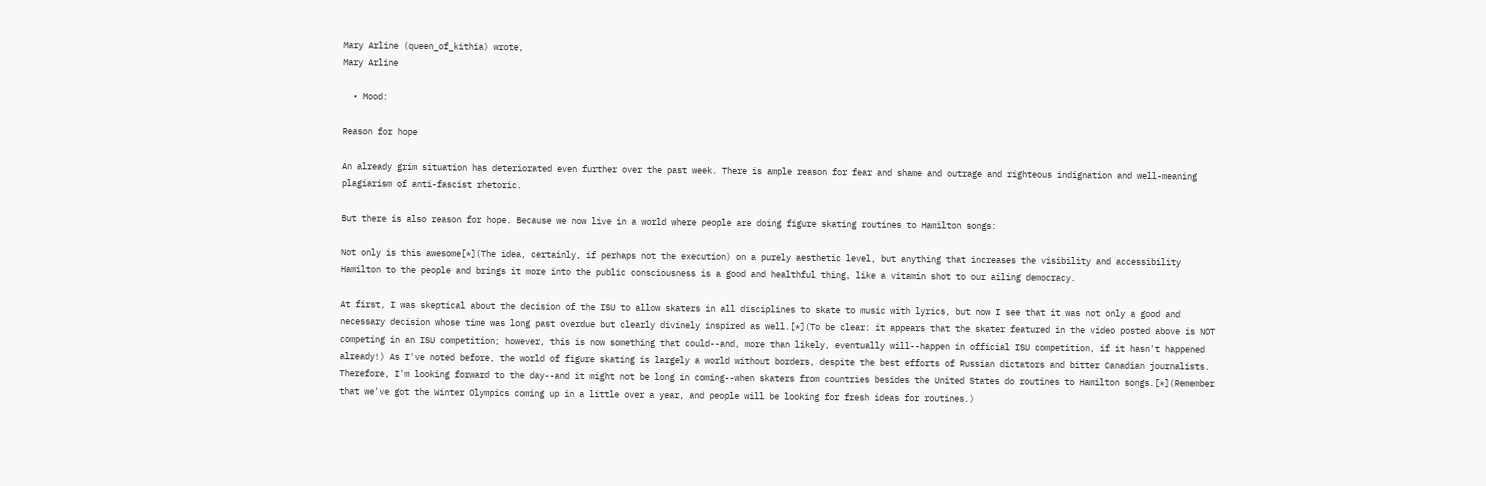Mary Arline (queen_of_kithia) wrote,
Mary Arline

  • Mood:

Reason for hope

An already grim situation has deteriorated even further over the past week. There is ample reason for fear and shame and outrage and righteous indignation and well-meaning plagiarism of anti-fascist rhetoric.

But there is also reason for hope. Because we now live in a world where people are doing figure skating routines to Hamilton songs:

Not only is this awesome[*](The idea, certainly, if perhaps not the execution) on a purely aesthetic level, but anything that increases the visibility and accessibility Hamilton to the people and brings it more into the public consciousness is a good and healthful thing, like a vitamin shot to our ailing democracy.

At first, I was skeptical about the decision of the ISU to allow skaters in all disciplines to skate to music with lyrics, but now I see that it was not only a good and necessary decision whose time was long past overdue but clearly divinely inspired as well.[*](To be clear: it appears that the skater featured in the video posted above is NOT competing in an ISU competition; however, this is now something that could--and, more than likely, eventually will--happen in official ISU competition, if it hasn't happened already!) As I've noted before, the world of figure skating is largely a world without borders, despite the best efforts of Russian dictators and bitter Canadian journalists. Therefore, I'm looking forward to the day--and it might not be long in coming--when skaters from countries besides the United States do routines to Hamilton songs.[*](Remember that we've got the Winter Olympics coming up in a little over a year, and people will be looking for fresh ideas for routines.)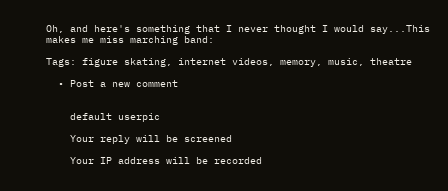Oh, and here's something that I never thought I would say...This makes me miss marching band:

Tags: figure skating, internet videos, memory, music, theatre

  • Post a new comment


    default userpic

    Your reply will be screened

    Your IP address will be recorded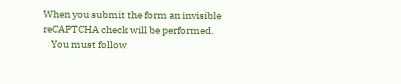When you submit the form an invisible reCAPTCHA check will be performed.
    You must follow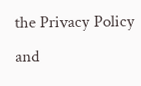the Privacy Policy and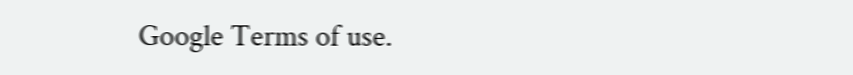Google Terms of use.